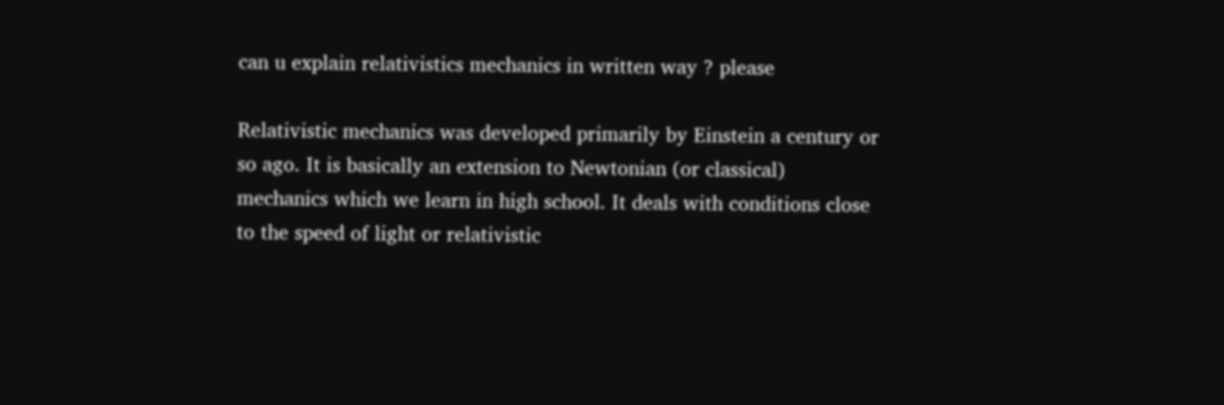can u explain relativistics mechanics in written way ? please

Relativistic mechanics was developed primarily by Einstein a century or so ago. It is basically an extension to Newtonian (or classical) mechanics which we learn in high school. It deals with conditions close to the speed of light or relativistic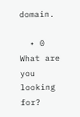domain.

  • 0
What are you looking for?